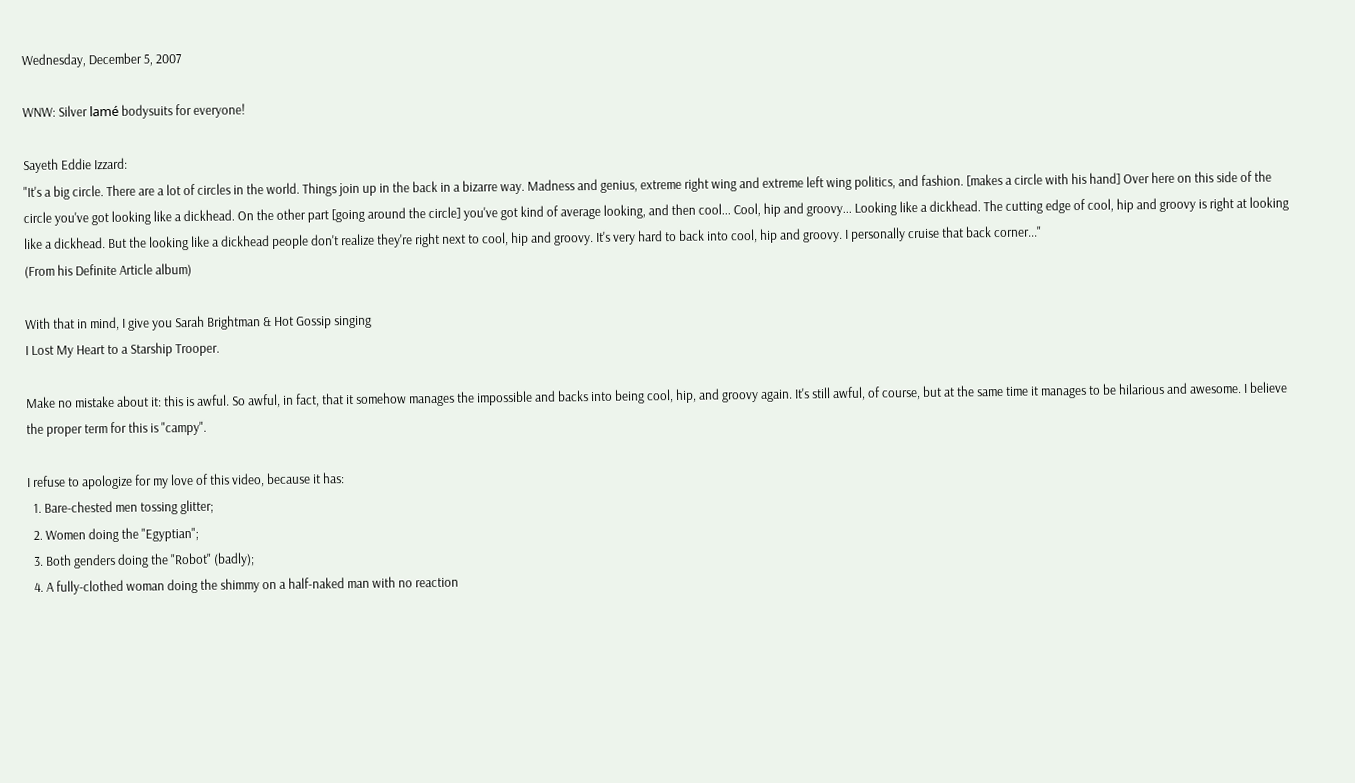Wednesday, December 5, 2007

WNW: Silver lamé bodysuits for everyone!

Sayeth Eddie Izzard:
"It's a big circle. There are a lot of circles in the world. Things join up in the back in a bizarre way. Madness and genius, extreme right wing and extreme left wing politics, and fashion. [makes a circle with his hand] Over here on this side of the circle you've got looking like a dickhead. On the other part [going around the circle] you've got kind of average looking, and then cool... Cool, hip and groovy... Looking like a dickhead. The cutting edge of cool, hip and groovy is right at looking like a dickhead. But the looking like a dickhead people don't realize they're right next to cool, hip and groovy. It's very hard to back into cool, hip and groovy. I personally cruise that back corner..."
(From his Definite Article album)

With that in mind, I give you Sarah Brightman & Hot Gossip singing
I Lost My Heart to a Starship Trooper.

Make no mistake about it: this is awful. So awful, in fact, that it somehow manages the impossible and backs into being cool, hip, and groovy again. It's still awful, of course, but at the same time it manages to be hilarious and awesome. I believe the proper term for this is "campy".

I refuse to apologize for my love of this video, because it has:
  1. Bare-chested men tossing glitter;
  2. Women doing the "Egyptian";
  3. Both genders doing the "Robot" (badly);
  4. A fully-clothed woman doing the shimmy on a half-naked man with no reaction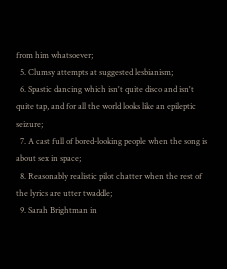from him whatsoever;
  5. Clumsy attempts at suggested lesbianism;
  6. Spastic dancing which isn't quite disco and isn't quite tap, and for all the world looks like an epileptic seizure;
  7. A cast full of bored-looking people when the song is about sex in space;
  8. Reasonably realistic pilot chatter when the rest of the lyrics are utter twaddle;
  9. Sarah Brightman in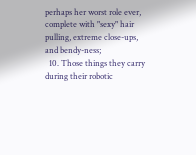perhaps her worst role ever, complete with "sexy" hair pulling, extreme close-ups, and bendy-ness;
  10. Those things they carry during their robotic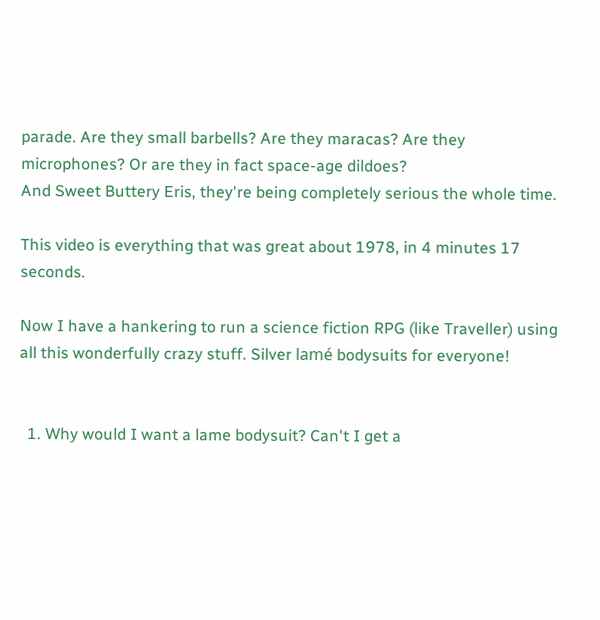parade. Are they small barbells? Are they maracas? Are they microphones? Or are they in fact space-age dildoes?
And Sweet Buttery Eris, they're being completely serious the whole time.

This video is everything that was great about 1978, in 4 minutes 17 seconds.

Now I have a hankering to run a science fiction RPG (like Traveller) using all this wonderfully crazy stuff. Silver lamé bodysuits for everyone!


  1. Why would I want a lame bodysuit? Can't I get a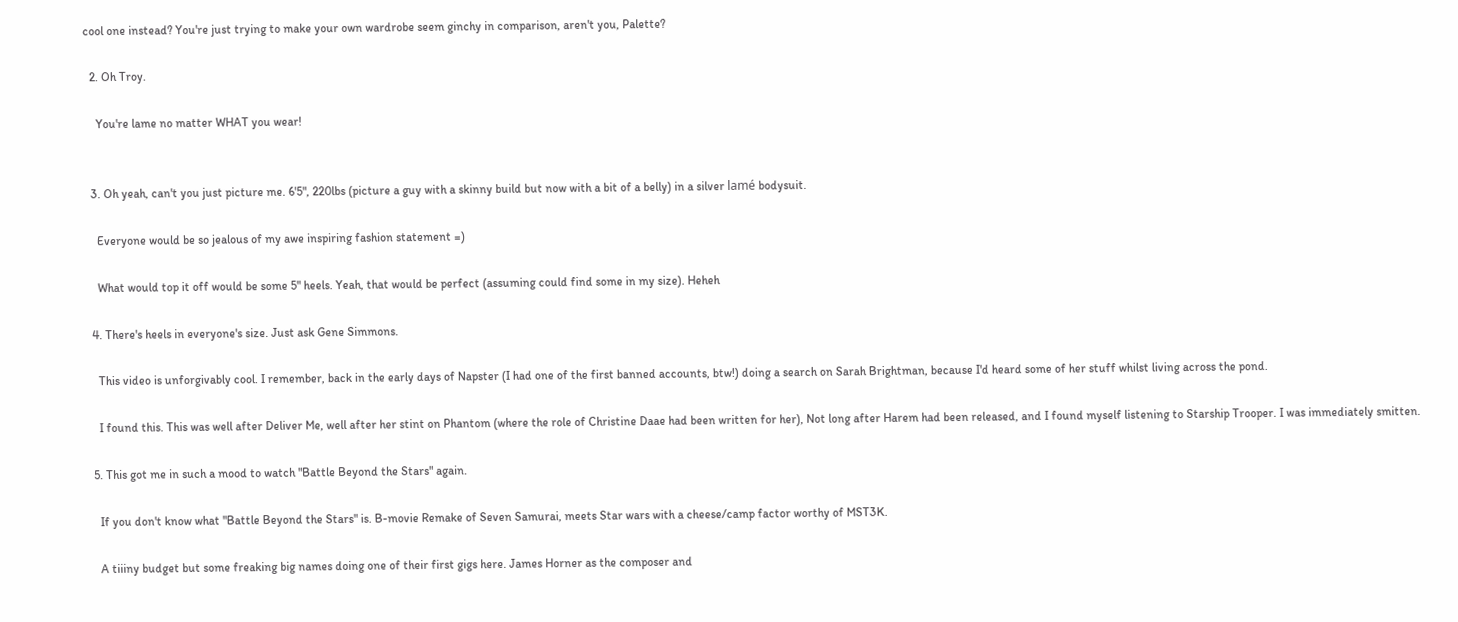cool one instead? You're just trying to make your own wardrobe seem ginchy in comparison, aren't you, Palette?

  2. Oh Troy.

    You're lame no matter WHAT you wear!


  3. Oh yeah, can't you just picture me. 6'5", 220lbs (picture a guy with a skinny build but now with a bit of a belly) in a silver lamé bodysuit.

    Everyone would be so jealous of my awe inspiring fashion statement =)

    What would top it off would be some 5" heels. Yeah, that would be perfect (assuming could find some in my size). Heheh

  4. There's heels in everyone's size. Just ask Gene Simmons.

    This video is unforgivably cool. I remember, back in the early days of Napster (I had one of the first banned accounts, btw!) doing a search on Sarah Brightman, because I'd heard some of her stuff whilst living across the pond.

    I found this. This was well after Deliver Me, well after her stint on Phantom (where the role of Christine Daae had been written for her), Not long after Harem had been released, and I found myself listening to Starship Trooper. I was immediately smitten.

  5. This got me in such a mood to watch "Battle Beyond the Stars" again.

    If you don't know what "Battle Beyond the Stars" is. B-movie Remake of Seven Samurai, meets Star wars with a cheese/camp factor worthy of MST3K.

    A tiiiny budget but some freaking big names doing one of their first gigs here. James Horner as the composer and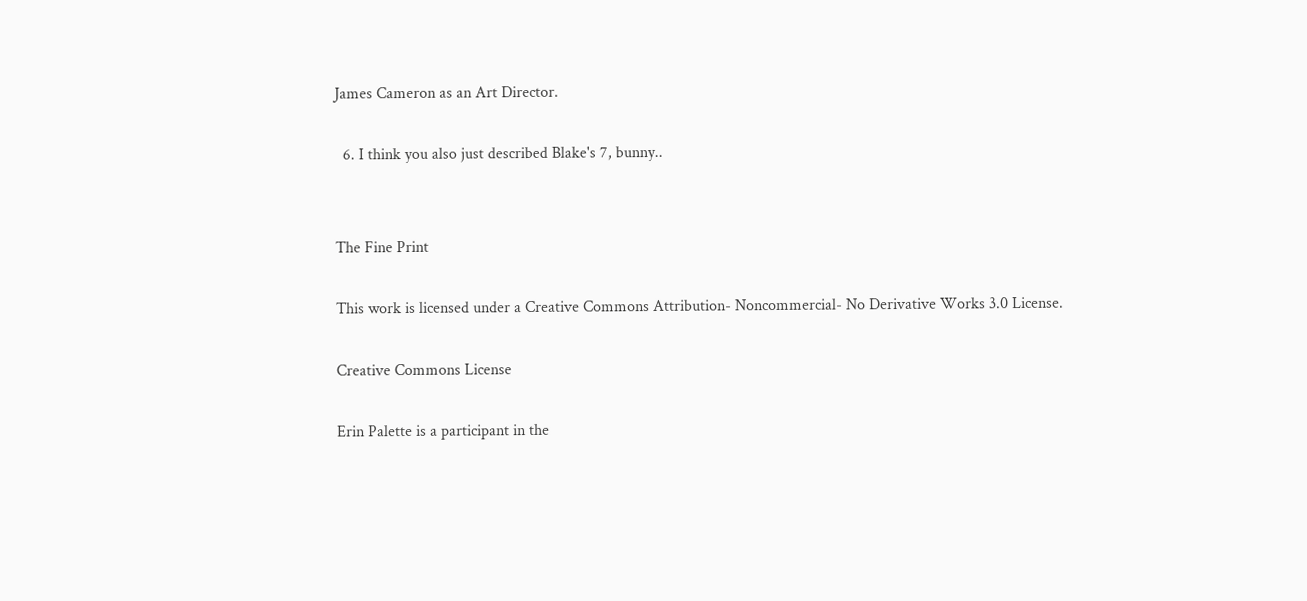James Cameron as an Art Director.

  6. I think you also just described Blake's 7, bunny..


The Fine Print

This work is licensed under a Creative Commons Attribution- Noncommercial- No Derivative Works 3.0 License.

Creative Commons License

Erin Palette is a participant in the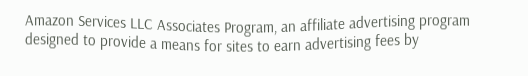Amazon Services LLC Associates Program, an affiliate advertising program designed to provide a means for sites to earn advertising fees by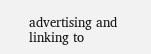advertising and linking to